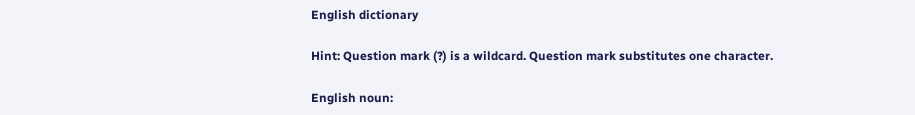English dictionary

Hint: Question mark (?) is a wildcard. Question mark substitutes one character.

English noun: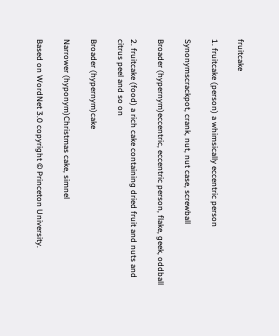fruitcake

1. fruitcake (person) a whimsically eccentric person

Synonymscrackpot, crank, nut, nut case, screwball

Broader (hypernym)eccentric, eccentric person, flake, geek, oddball

2. fruitcake (food) a rich cake containing dried fruit and nuts and citrus peel and so on

Broader (hypernym)cake

Narrower (hyponym)Christmas cake, simnel

Based on WordNet 3.0 copyright © Princeton University.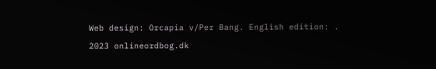Web design: Orcapia v/Per Bang. English edition: .
2023 onlineordbog.dk